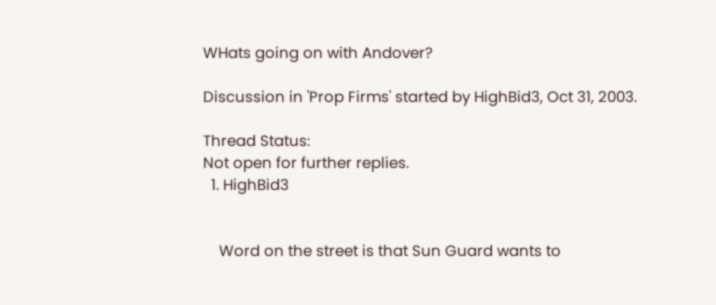WHats going on with Andover?

Discussion in 'Prop Firms' started by HighBid3, Oct 31, 2003.

Thread Status:
Not open for further replies.
  1. HighBid3


    Word on the street is that Sun Guard wants to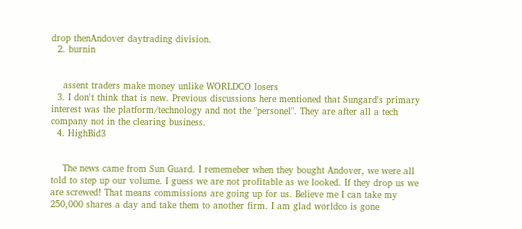drop thenAndover daytrading division.
  2. burnin


    assent traders make money unlike WORLDCO losers
  3. I don't think that is new. Previous discussions here mentioned that Sungard's primary interest was the platform/technology and not the "personel". They are after all a tech company not in the clearing business.
  4. HighBid3


    The news came from Sun Guard. I rememeber when they bought Andover, we were all told to step up our volume. I guess we are not profitable as we looked. If they drop us we are screwed! That means commissions are going up for us. Believe me I can take my 250,000 shares a day and take them to another firm. I am glad worldco is gone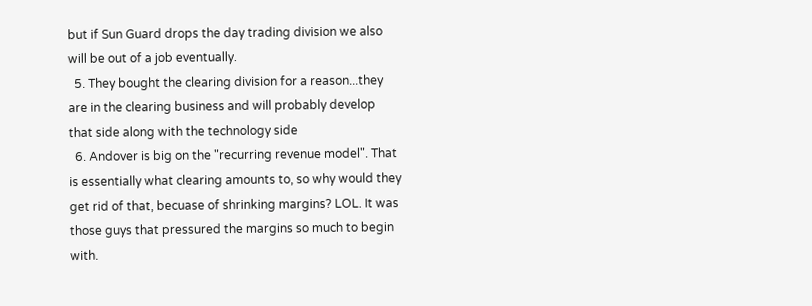but if Sun Guard drops the day trading division we also will be out of a job eventually.
  5. They bought the clearing division for a reason...they are in the clearing business and will probably develop that side along with the technology side
  6. Andover is big on the "recurring revenue model". That is essentially what clearing amounts to, so why would they get rid of that, becuase of shrinking margins? LOL. It was those guys that pressured the margins so much to begin with.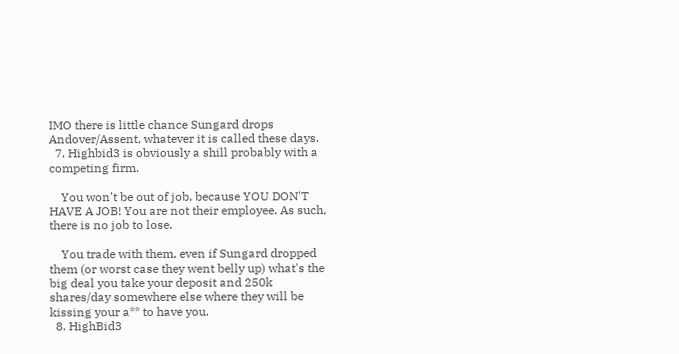IMO there is little chance Sungard drops Andover/Assent, whatever it is called these days.
  7. Highbid3 is obviously a shill probably with a competing firm.

    You won't be out of job, because YOU DON'T HAVE A JOB! You are not their employee. As such, there is no job to lose.

    You trade with them, even if Sungard dropped them (or worst case they went belly up) what's the big deal you take your deposit and 250k shares/day somewhere else where they will be kissing your a** to have you.
  8. HighBid3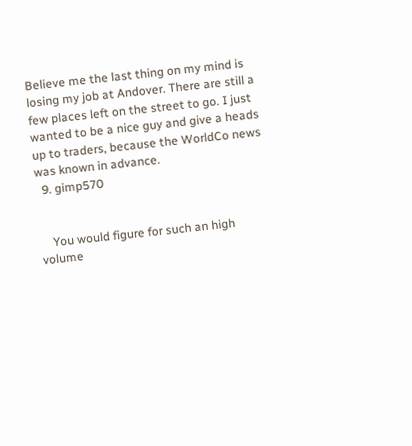Believe me the last thing on my mind is losing my job at Andover. There are still a few places left on the street to go. I just wanted to be a nice guy and give a heads up to traders, because the WorldCo news was known in advance.
  9. gimp570


    You would figure for such an high volume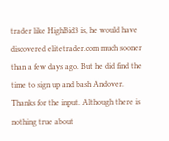trader like HighBid3 is, he would have discovered elitetrader.com much sooner than a few days ago. But he did find the time to sign up and bash Andover. Thanks for the input. Although there is nothing true about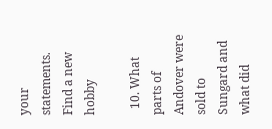your statements. Find a new hobby

  10. What parts of Andover were sold to Sungard and what did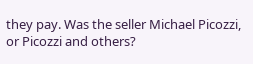they pay. Was the seller Michael Picozzi, or Picozzi and others?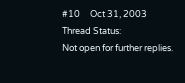#10     Oct 31, 2003
Thread Status:
Not open for further replies.